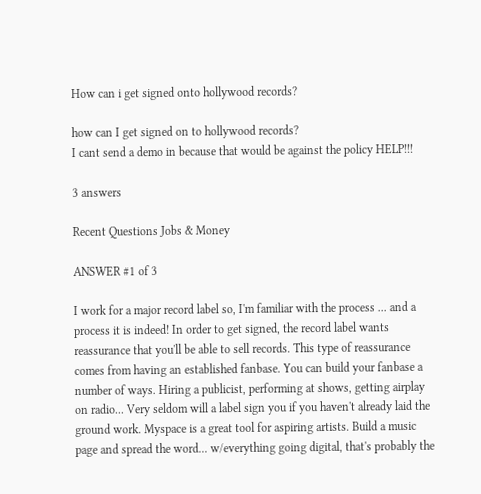How can i get signed onto hollywood records?

how can I get signed on to hollywood records?
I cant send a demo in because that would be against the policy HELP!!!

3 answers

Recent Questions Jobs & Money

ANSWER #1 of 3

I work for a major record label so, I'm familiar with the process ... and a process it is indeed! In order to get signed, the record label wants reassurance that you'll be able to sell records. This type of reassurance comes from having an established fanbase. You can build your fanbase a number of ways. Hiring a publicist, performing at shows, getting airplay on radio... Very seldom will a label sign you if you haven't already laid the ground work. Myspace is a great tool for aspiring artists. Build a music page and spread the word... w/everything going digital, that's probably the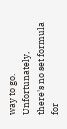way to go. Unfortunately, there's no set formula for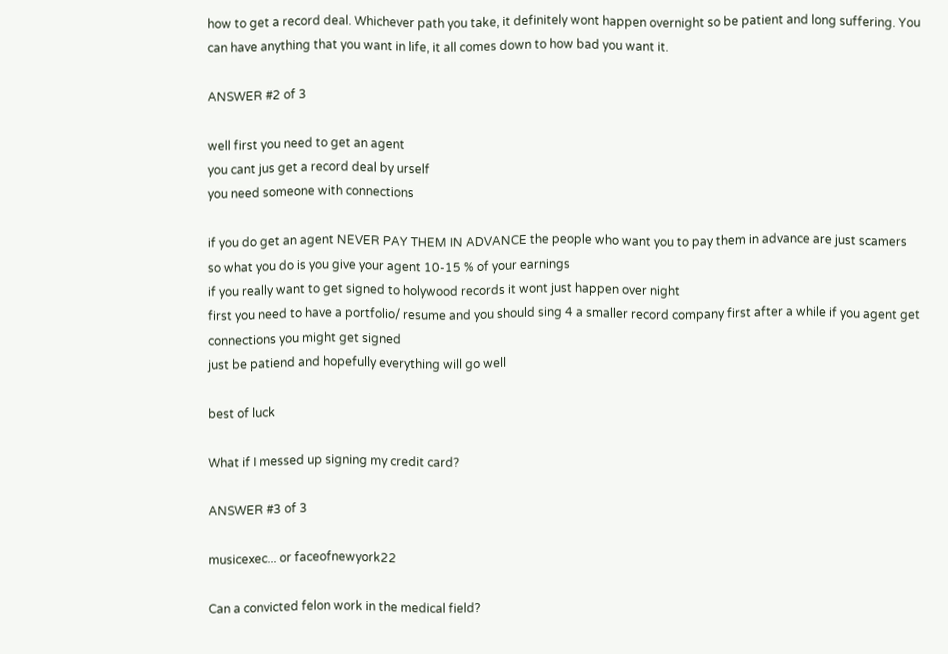how to get a record deal. Whichever path you take, it definitely wont happen overnight so be patient and long suffering. You can have anything that you want in life, it all comes down to how bad you want it.

ANSWER #2 of 3

well first you need to get an agent
you cant jus get a record deal by urself
you need someone with connections

if you do get an agent NEVER PAY THEM IN ADVANCE the people who want you to pay them in advance are just scamers
so what you do is you give your agent 10-15 % of your earnings
if you really want to get signed to holywood records it wont just happen over night
first you need to have a portfolio/ resume and you should sing 4 a smaller record company first after a while if you agent get connections you might get signed
just be patiend and hopefully everything will go well

best of luck

What if I messed up signing my credit card?

ANSWER #3 of 3

musicexec... or faceofnewyork22

Can a convicted felon work in the medical field?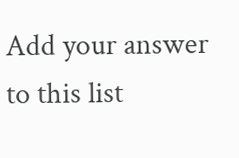Add your answer to this list